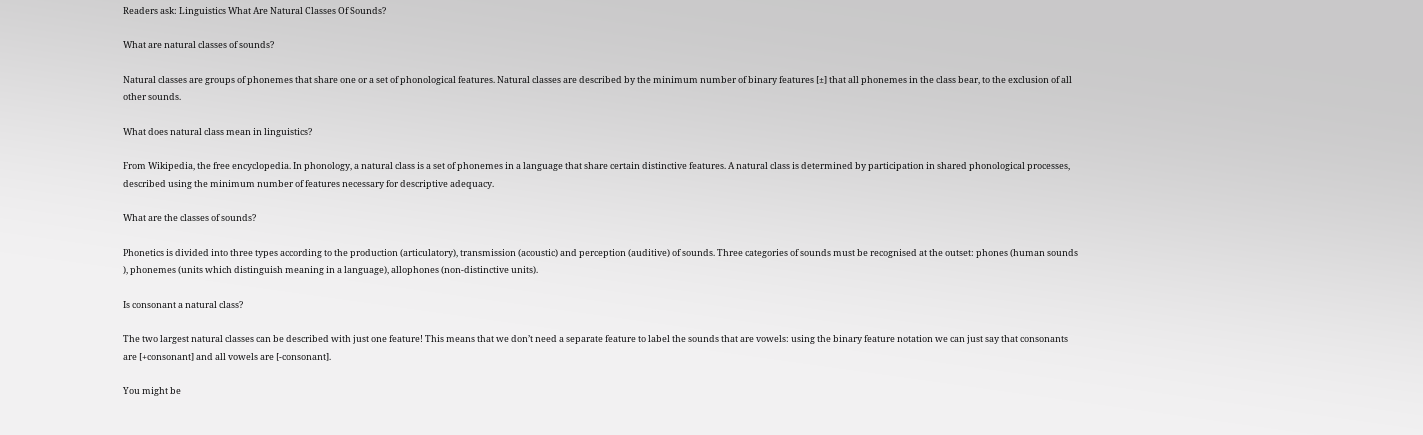Readers ask: Linguistics What Are Natural Classes Of Sounds?

What are natural classes of sounds?

Natural classes are groups of phonemes that share one or a set of phonological features. Natural classes are described by the minimum number of binary features [±] that all phonemes in the class bear, to the exclusion of all other sounds.

What does natural class mean in linguistics?

From Wikipedia, the free encyclopedia. In phonology, a natural class is a set of phonemes in a language that share certain distinctive features. A natural class is determined by participation in shared phonological processes, described using the minimum number of features necessary for descriptive adequacy.

What are the classes of sounds?

Phonetics is divided into three types according to the production (articulatory), transmission (acoustic) and perception (auditive) of sounds. Three categories of sounds must be recognised at the outset: phones (human sounds ), phonemes (units which distinguish meaning in a language), allophones (non-distinctive units).

Is consonant a natural class?

The two largest natural classes can be described with just one feature! This means that we don’t need a separate feature to label the sounds that are vowels: using the binary feature notation we can just say that consonants are [+consonant] and all vowels are [-consonant].

You might be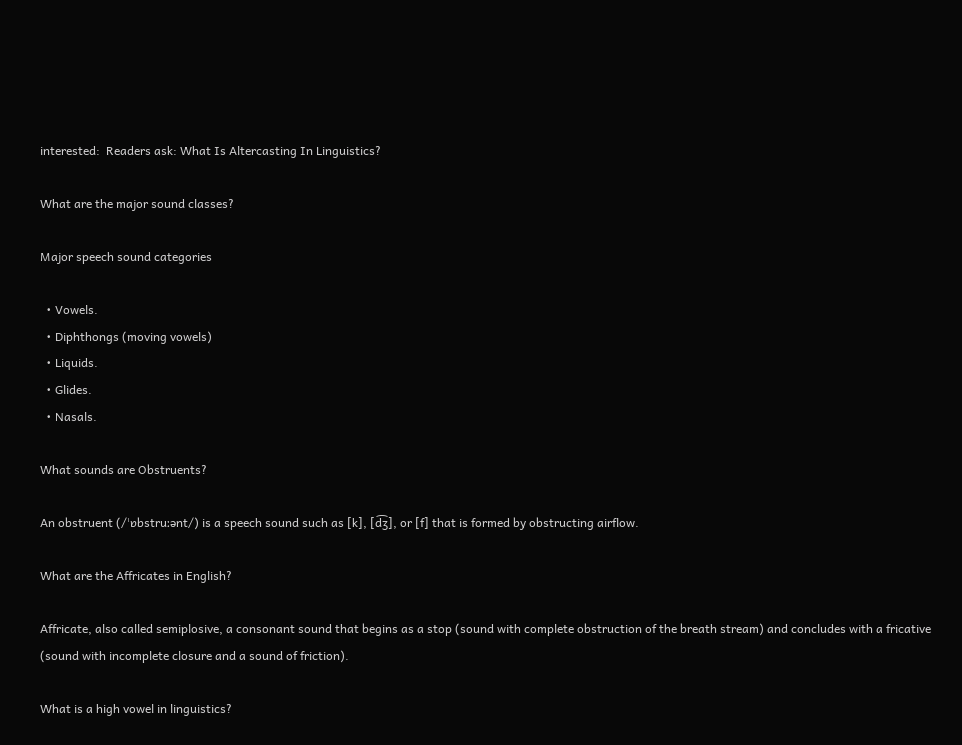interested:  Readers ask: What Is Altercasting In Linguistics?

What are the major sound classes?

Major speech sound categories

  • Vowels.
  • Diphthongs (moving vowels)
  • Liquids.
  • Glides.
  • Nasals.

What sounds are Obstruents?

An obstruent (/ˈɒbstruːənt/) is a speech sound such as [k], [d͡ʒ], or [f] that is formed by obstructing airflow.

What are the Affricates in English?

Affricate, also called semiplosive, a consonant sound that begins as a stop (sound with complete obstruction of the breath stream) and concludes with a fricative (sound with incomplete closure and a sound of friction).

What is a high vowel in linguistics?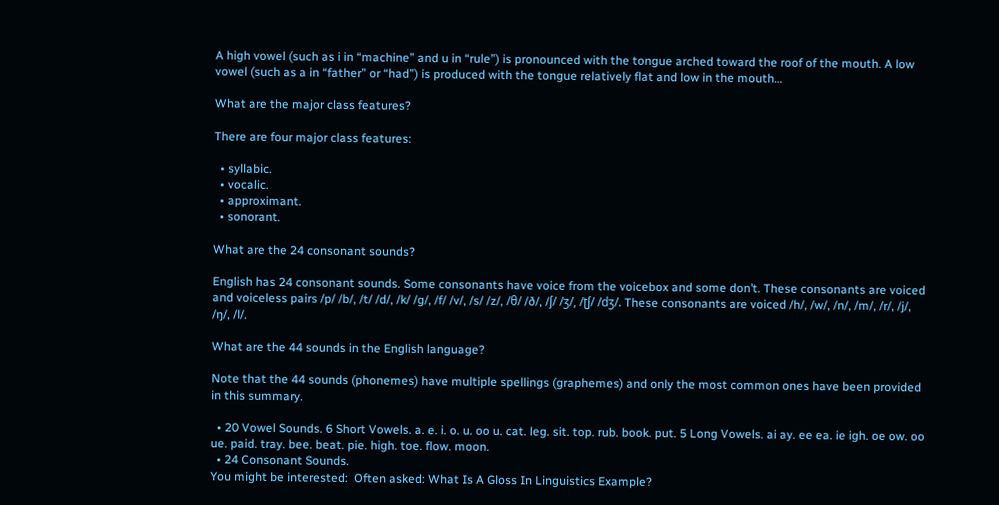A high vowel (such as i in “machine” and u in “rule”) is pronounced with the tongue arched toward the roof of the mouth. A low vowel (such as a in “father” or “had”) is produced with the tongue relatively flat and low in the mouth…

What are the major class features?

There are four major class features:

  • syllabic.
  • vocalic.
  • approximant.
  • sonorant.

What are the 24 consonant sounds?

English has 24 consonant sounds. Some consonants have voice from the voicebox and some don’t. These consonants are voiced and voiceless pairs /p/ /b/, /t/ /d/, /k/ /g/, /f/ /v/, /s/ /z/, /θ/ /ð/, /ʃ/ /ʒ/, /ʈʃ/ /dʒ/. These consonants are voiced /h/, /w/, /n/, /m/, /r/, /j/, /ŋ/, /l/.

What are the 44 sounds in the English language?

Note that the 44 sounds (phonemes) have multiple spellings (graphemes) and only the most common ones have been provided in this summary.

  • 20 Vowel Sounds. 6 Short Vowels. a. e. i. o. u. oo u. cat. leg. sit. top. rub. book. put. 5 Long Vowels. ai ay. ee ea. ie igh. oe ow. oo ue. paid. tray. bee. beat. pie. high. toe. flow. moon.
  • 24 Consonant Sounds.
You might be interested:  Often asked: What Is A Gloss In Linguistics Example?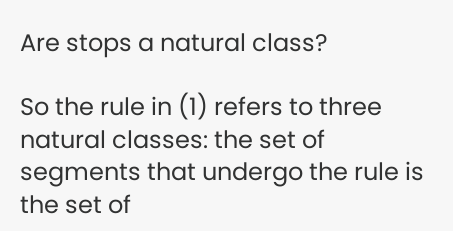Are stops a natural class?

So the rule in (1) refers to three natural classes: the set of segments that undergo the rule is the set of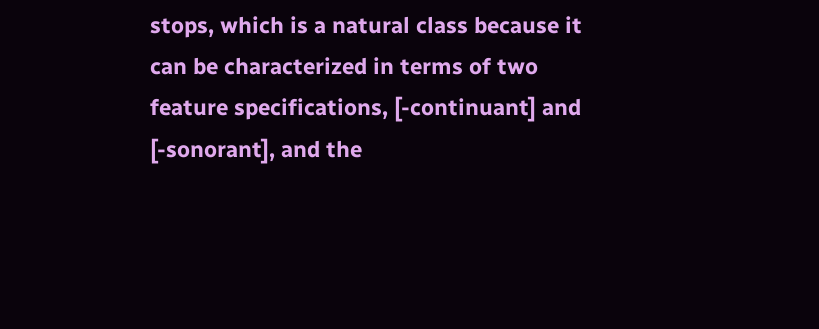stops, which is a natural class because it can be characterized in terms of two feature specifications, [-continuant] and [-sonorant], and the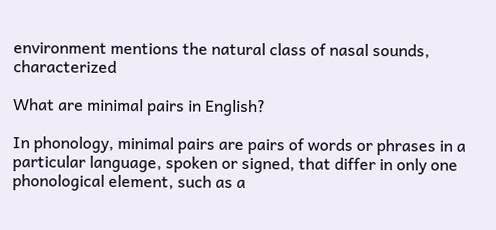environment mentions the natural class of nasal sounds, characterized

What are minimal pairs in English?

In phonology, minimal pairs are pairs of words or phrases in a particular language, spoken or signed, that differ in only one phonological element, such as a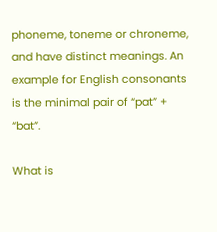phoneme, toneme or chroneme, and have distinct meanings. An example for English consonants is the minimal pair of “pat” + “bat”.

What is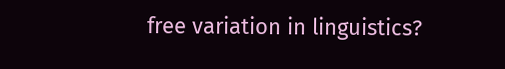free variation in linguistics?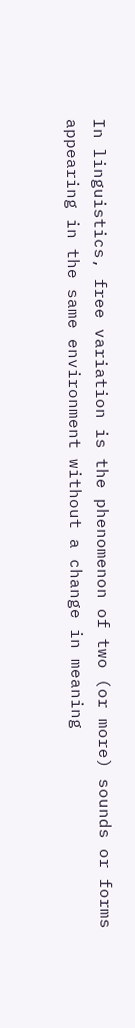In linguistics, free variation is the phenomenon of two (or more) sounds or forms appearing in the same environment without a change in meaning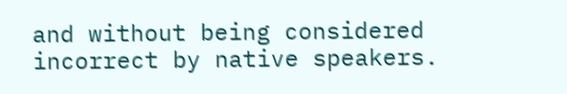and without being considered incorrect by native speakers.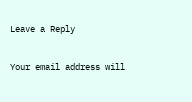Leave a Reply

Your email address will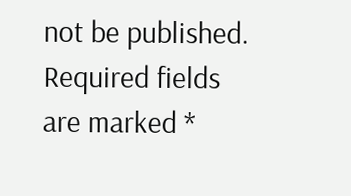not be published. Required fields are marked *